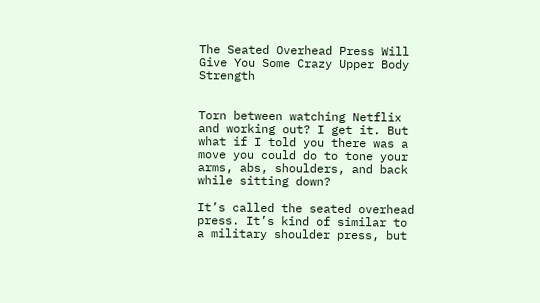The Seated Overhead Press Will Give You Some Crazy Upper Body Strength


Torn between watching Netflix and working out? I get it. But what if I told you there was a move you could do to tone your arms, abs, shoulders, and back while sitting down?

It’s called the seated overhead press. It’s kind of similar to a military shoulder press, but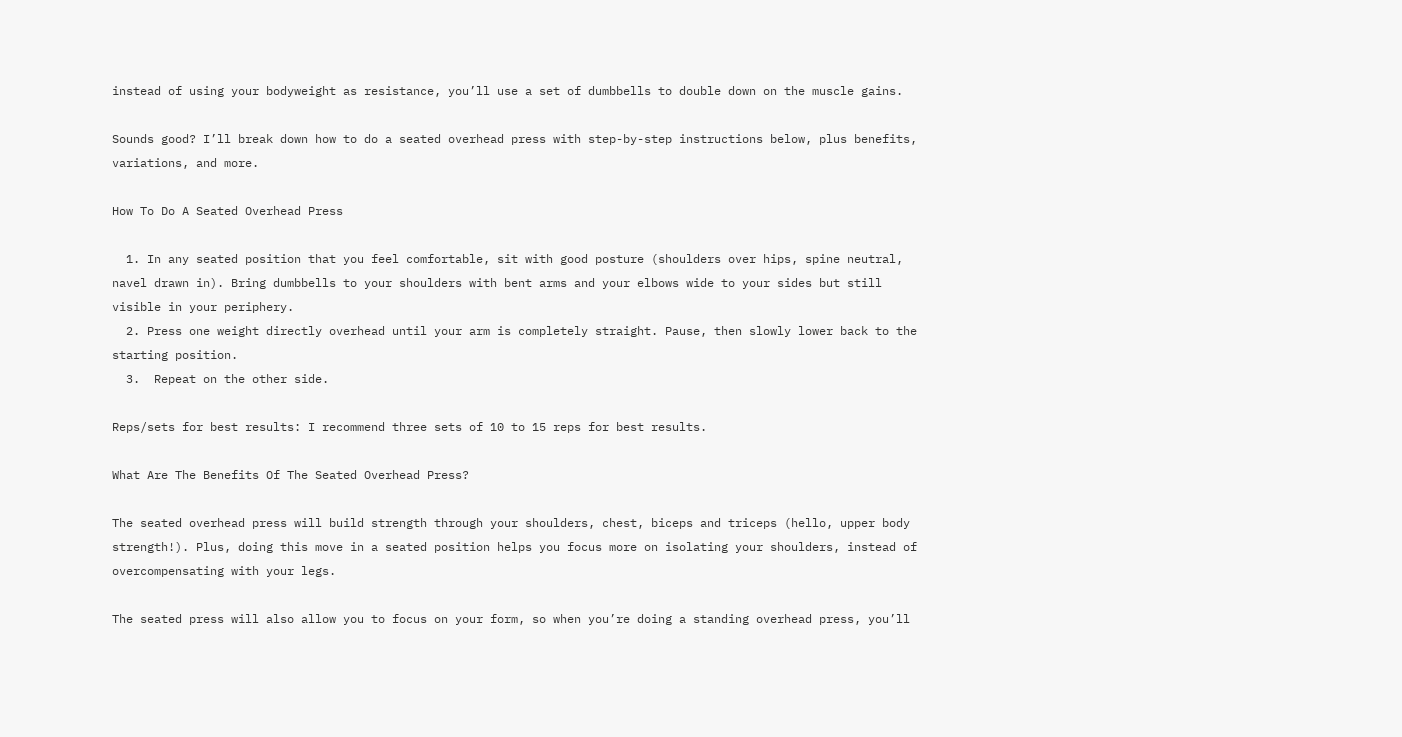instead of using your bodyweight as resistance, you’ll use a set of dumbbells to double down on the muscle gains.

Sounds good? I’ll break down how to do a seated overhead press with step-by-step instructions below, plus benefits, variations, and more.

How To Do A Seated Overhead Press

  1. In any seated position that you feel comfortable, sit with good posture (shoulders over hips, spine neutral, navel drawn in). Bring dumbbells to your shoulders with bent arms and your elbows wide to your sides but still visible in your periphery.
  2. Press one weight directly overhead until your arm is completely straight. Pause, then slowly lower back to the starting position.
  3.  Repeat on the other side.

Reps/sets for best results: I recommend three sets of 10 to 15 reps for best results.

What Are The Benefits Of The Seated Overhead Press?

The seated overhead press will build strength through your shoulders, chest, biceps and triceps (hello, upper body strength!). Plus, doing this move in a seated position helps you focus more on isolating your shoulders, instead of overcompensating with your legs.

The seated press will also allow you to focus on your form, so when you’re doing a standing overhead press, you’ll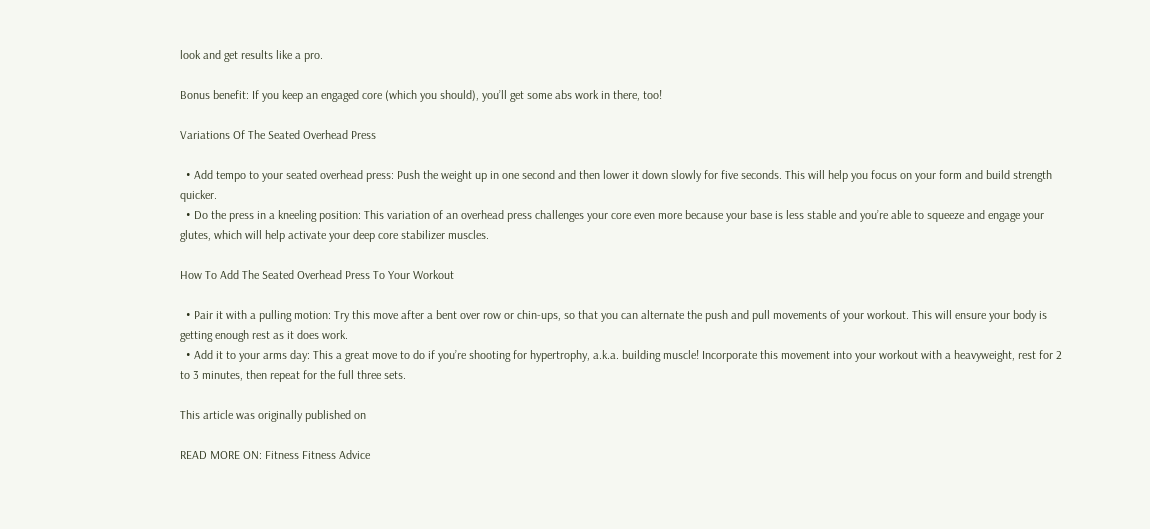look and get results like a pro.

Bonus benefit: If you keep an engaged core (which you should), you’ll get some abs work in there, too!

Variations Of The Seated Overhead Press

  • Add tempo to your seated overhead press: Push the weight up in one second and then lower it down slowly for five seconds. This will help you focus on your form and build strength quicker.
  • Do the press in a kneeling position: This variation of an overhead press challenges your core even more because your base is less stable and you’re able to squeeze and engage your glutes, which will help activate your deep core stabilizer muscles.

How To Add The Seated Overhead Press To Your Workout

  • Pair it with a pulling motion: Try this move after a bent over row or chin-ups, so that you can alternate the push and pull movements of your workout. This will ensure your body is getting enough rest as it does work.
  • Add it to your arms day: This a great move to do if you’re shooting for hypertrophy, a.k.a. building muscle! Incorporate this movement into your workout with a heavyweight, rest for 2 to 3 minutes, then repeat for the full three sets.

This article was originally published on

READ MORE ON: Fitness Fitness Advice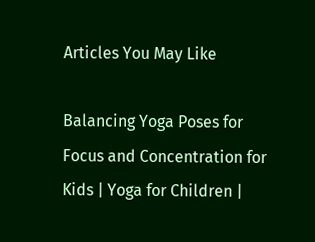Articles You May Like

Balancing Yoga Poses for Focus and Concentration for Kids | Yoga for Children |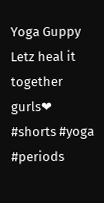Yoga Guppy
Letz heal it together gurls❤ #shorts #yoga #periods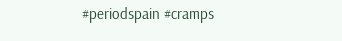#periodspain #cramps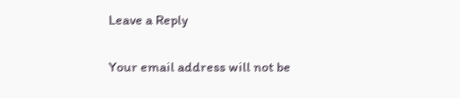Leave a Reply

Your email address will not be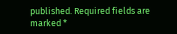published. Required fields are marked *